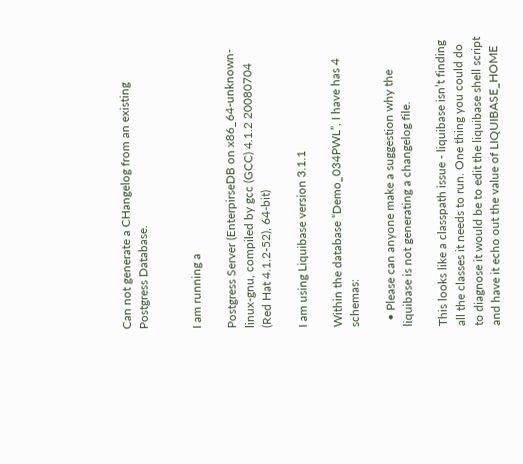Can not generate a CHangelog from an existing Postgress Database.


I am running a

Postgress Server (EnterpirseDB on x86_64-unknown-linux-gnu, compiled by gcc (GCC) 4.1.2 20080704 (Red Hat 4.1.2-52), 64-bit)

I am using Liquibase version 3.1.1

Within the database “Demo_034PWL”, I have has 4 schemas:

  • Please can anyone make a suggestion why the liquibase is not generating a changelog file.

This looks like a classpath issue - liquibase isn’t finding all the classes it needs to run. One thing you could do to diagnose it would be to edit the liquibase shell script and have it echo out the value of LIQUIBASE_HOME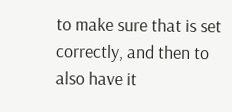to make sure that is set correctly, and then to also have it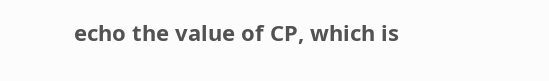echo the value of CP, which is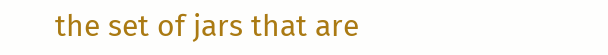the set of jars that are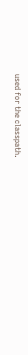used for the classpath.